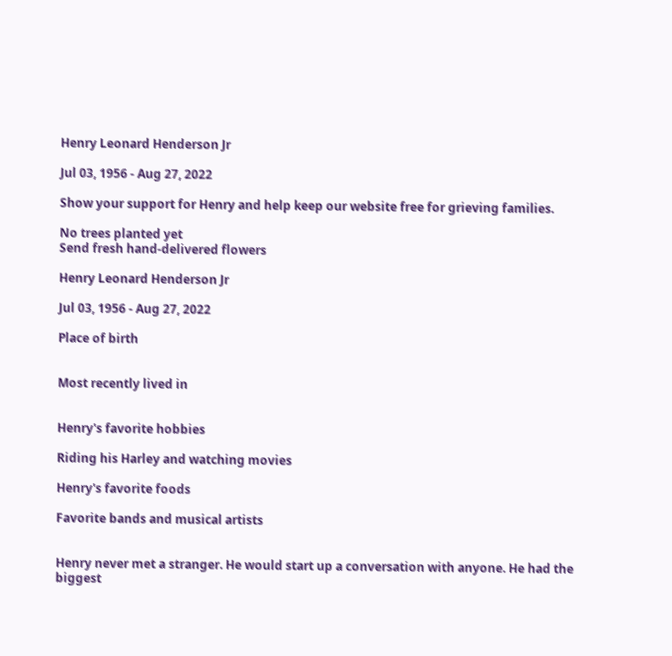Henry Leonard Henderson Jr

Jul 03, 1956 - Aug 27, 2022

Show your support for Henry and help keep our website free for grieving families.

No trees planted yet
Send fresh hand-delivered flowers

Henry Leonard Henderson Jr

Jul 03, 1956 - Aug 27, 2022

Place of birth


Most recently lived in


Henry's favorite hobbies

Riding his Harley and watching movies

Henry's favorite foods

Favorite bands and musical artists


Henry never met a stranger. He would start up a conversation with anyone. He had the biggest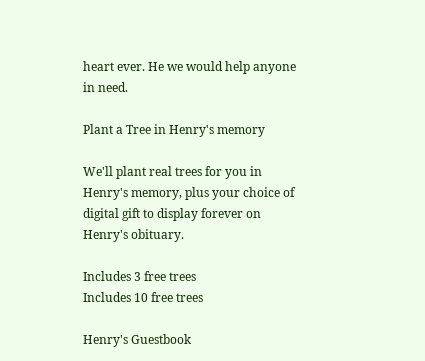heart ever. He we would help anyone in need.

Plant a Tree in Henry's memory

We'll plant real trees for you in Henry's memory, plus your choice of digital gift to display forever on Henry's obituary.

Includes 3 free trees
Includes 10 free trees

Henry's Guestbook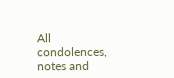All condolences, notes and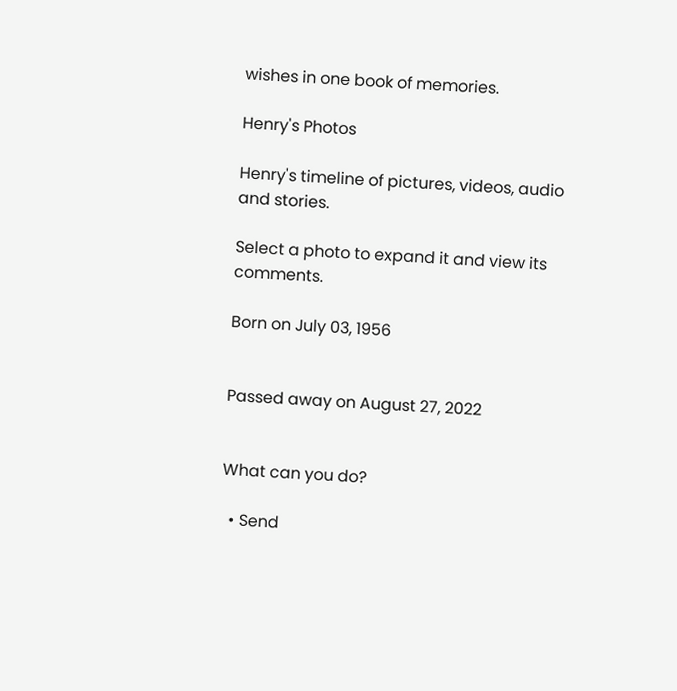wishes in one book of memories.

Henry's Photos

Henry's timeline of pictures, videos, audio and stories.

Select a photo to expand it and view its comments.

Born on July 03, 1956


Passed away on August 27, 2022


What can you do?

  • Send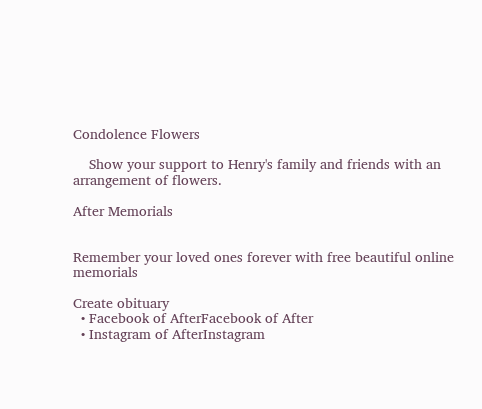Condolence Flowers

    Show your support to Henry's family and friends with an arrangement of flowers.

After Memorials


Remember your loved ones forever with free beautiful online memorials

Create obituary
  • Facebook of AfterFacebook of After
  • Instagram of AfterInstagram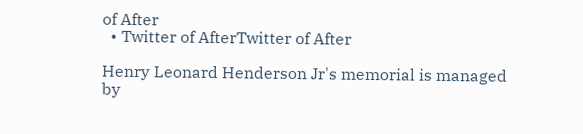of After
  • Twitter of AfterTwitter of After

Henry Leonard Henderson Jr's memorial is managed by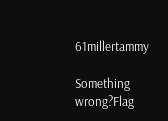61millertammy

Something wrong?Flag